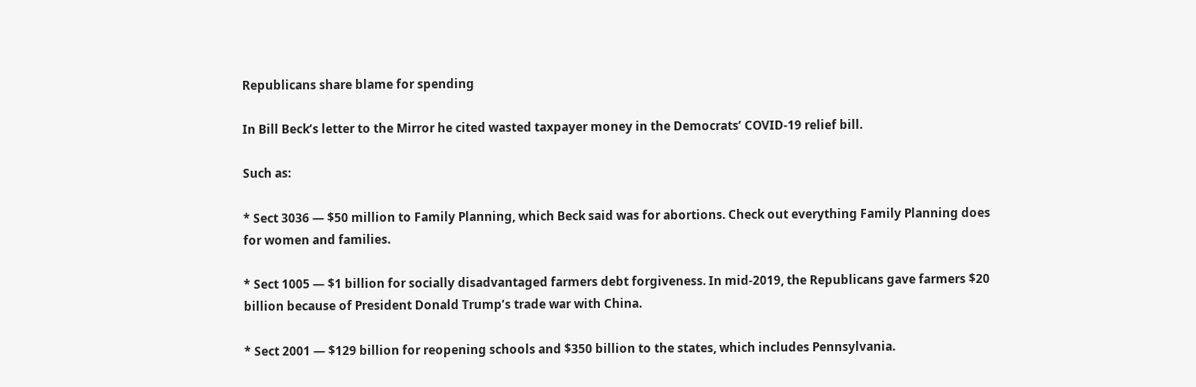Republicans share blame for spending

In Bill Beck’s letter to the Mirror he cited wasted taxpayer money in the Democrats’ COVID-19 relief bill.

Such as:

* Sect 3036 — $50 million to Family Planning, which Beck said was for abortions. Check out everything Family Planning does for women and families.

* Sect 1005 — $1 billion for socially disadvantaged farmers debt forgiveness. In mid-2019, the Republicans gave farmers $20 billion because of President Donald Trump’s trade war with China.

* Sect 2001 — $129 billion for reopening schools and $350 billion to the states, which includes Pennsylvania.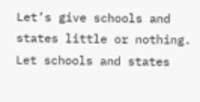Let’s give schools and states little or nothing. Let schools and states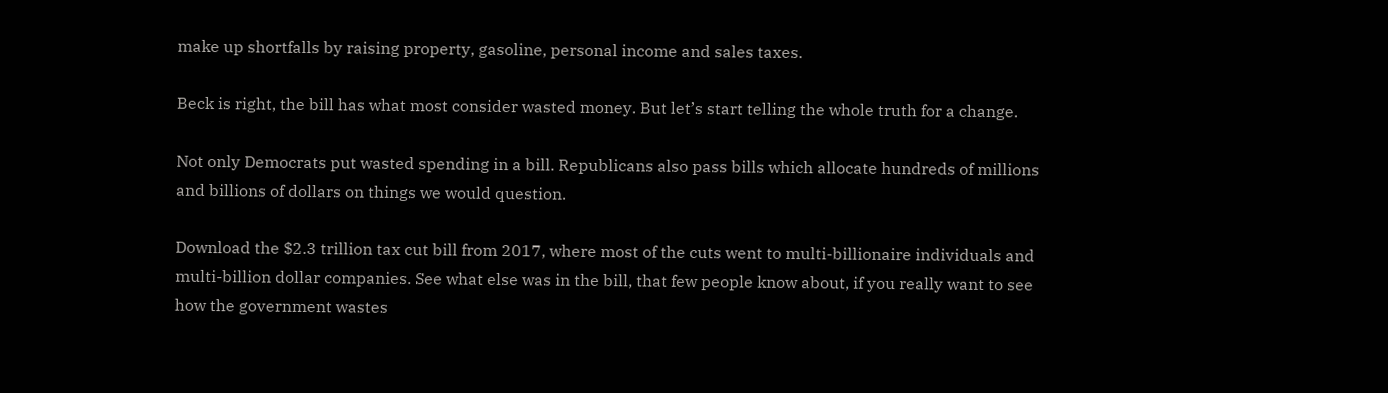make up shortfalls by raising property, gasoline, personal income and sales taxes.

Beck is right, the bill has what most consider wasted money. But let’s start telling the whole truth for a change.

Not only Democrats put wasted spending in a bill. Republicans also pass bills which allocate hundreds of millions and billions of dollars on things we would question.

Download the $2.3 trillion tax cut bill from 2017, where most of the cuts went to multi-billionaire individuals and multi-billion dollar companies. See what else was in the bill, that few people know about, if you really want to see how the government wastes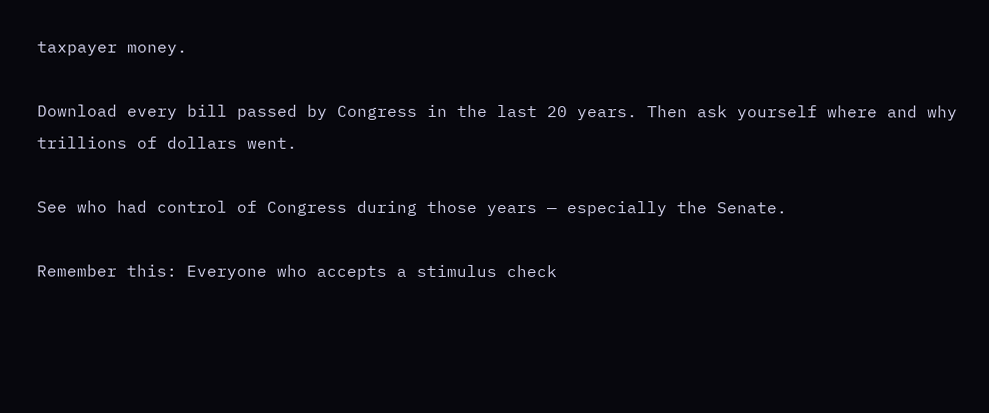taxpayer money.

Download every bill passed by Congress in the last 20 years. Then ask yourself where and why trillions of dollars went.

See who had control of Congress during those years — especially the Senate.

Remember this: Everyone who accepts a stimulus check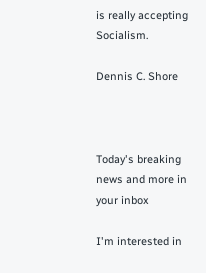is really accepting Socialism.

Dennis C. Shore



Today's breaking news and more in your inbox

I'm interested in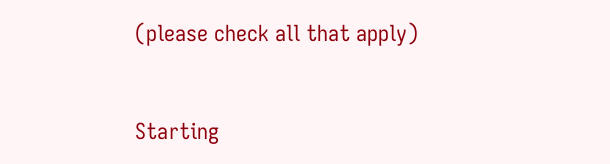(please check all that apply)


Starting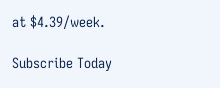at $4.39/week.

Subscribe Today